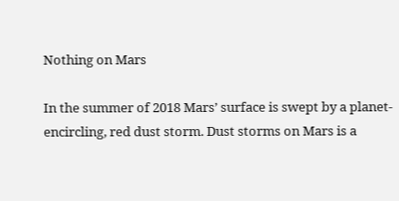Nothing on Mars

In the summer of 2018 Mars’ surface is swept by a planet-encircling, red dust storm. Dust storms on Mars is a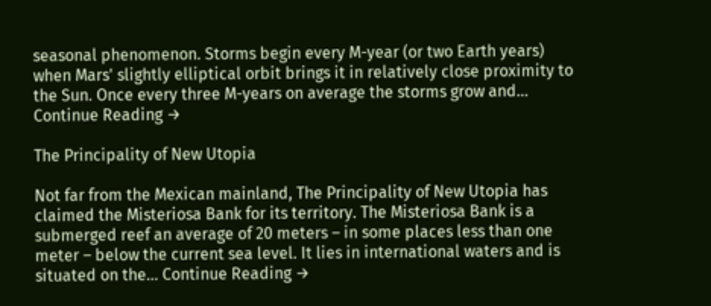seasonal phenomenon. Storms begin every M-year (or two Earth years) when Mars' slightly elliptical orbit brings it in relatively close proximity to the Sun. Once every three M-years on average the storms grow and... Continue Reading →

The Principality of New Utopia

Not far from the Mexican mainland, The Principality of New Utopia has claimed the Misteriosa Bank for its territory. The Misteriosa Bank is a submerged reef an average of 20 meters – in some places less than one meter – below the current sea level. It lies in international waters and is situated on the... Continue Reading →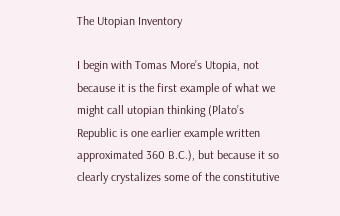The Utopian Inventory

I begin with Tomas More’s Utopia, not because it is the first example of what we might call utopian thinking (Plato’s Republic is one earlier example written approximated 360 B.C.), but because it so clearly crystalizes some of the constitutive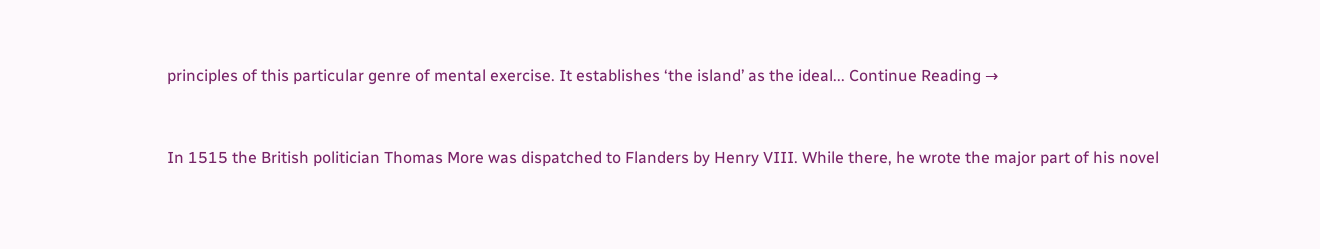principles of this particular genre of mental exercise. It establishes ‘the island’ as the ideal... Continue Reading →


In 1515 the British politician Thomas More was dispatched to Flanders by Henry VIII. While there, he wrote the major part of his novel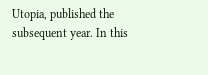Utopia, published the subsequent year. In this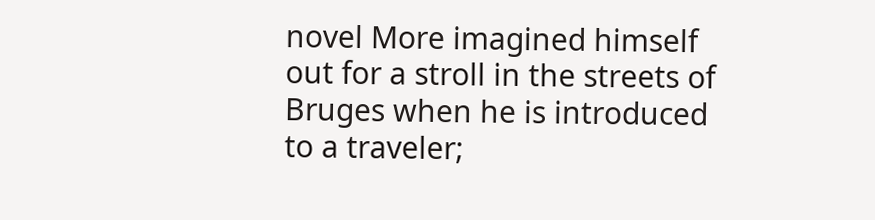novel More imagined himself out for a stroll in the streets of Bruges when he is introduced to a traveler;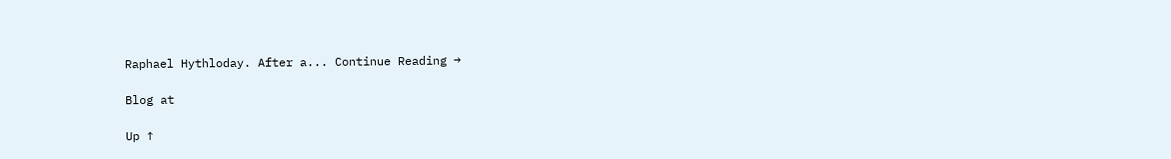Raphael Hythloday. After a... Continue Reading →

Blog at

Up ↑